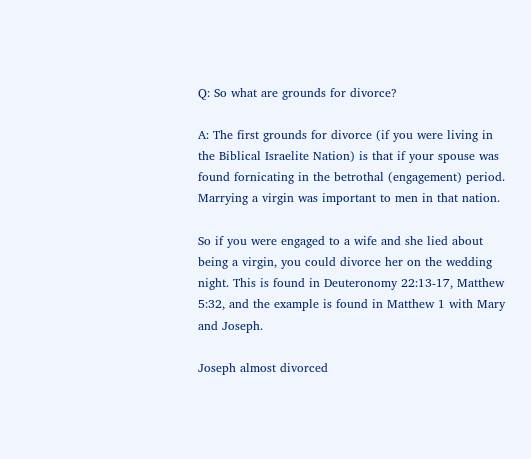Q: So what are grounds for divorce?

A: The first grounds for divorce (if you were living in the Biblical Israelite Nation) is that if your spouse was found fornicating in the betrothal (engagement) period. Marrying a virgin was important to men in that nation.

So if you were engaged to a wife and she lied about being a virgin, you could divorce her on the wedding night. This is found in Deuteronomy 22:13-17, Matthew 5:32, and the example is found in Matthew 1 with Mary and Joseph.

Joseph almost divorced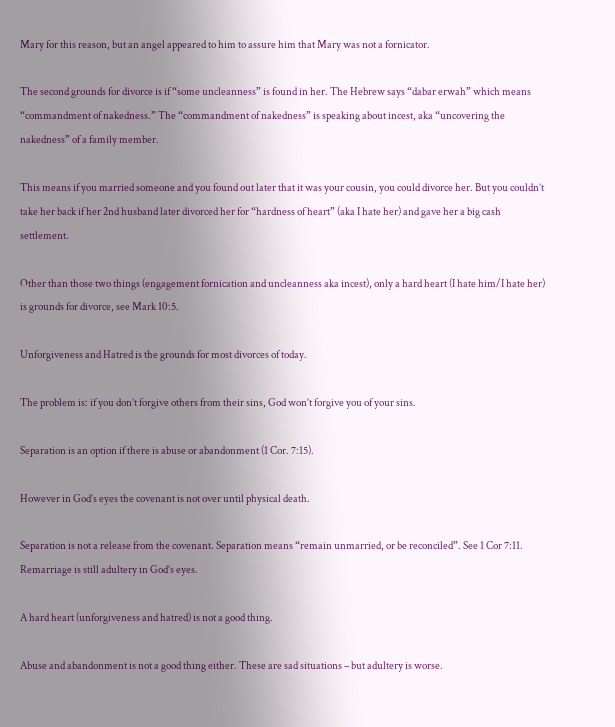Mary for this reason, but an angel appeared to him to assure him that Mary was not a fornicator.

The second grounds for divorce is if “some uncleanness” is found in her. The Hebrew says “dabar erwah” which means “commandment of nakedness.” The “commandment of nakedness” is speaking about incest, aka “uncovering the nakedness” of a family member.

This means if you married someone and you found out later that it was your cousin, you could divorce her. But you couldn’t take her back if her 2nd husband later divorced her for “hardness of heart” (aka I hate her) and gave her a big cash settlement.

Other than those two things (engagement fornication and uncleanness aka incest), only a hard heart (I hate him/I hate her) is grounds for divorce, see Mark 10:5.

Unforgiveness and Hatred is the grounds for most divorces of today.

The problem is: if you don’t forgive others from their sins, God won’t forgive you of your sins.

Separation is an option if there is abuse or abandonment (1 Cor. 7:15).

However in God’s eyes the covenant is not over until physical death.

Separation is not a release from the covenant. Separation means “remain unmarried, or be reconciled”. See 1 Cor 7:11. Remarriage is still adultery in God’s eyes.

A hard heart (unforgiveness and hatred) is not a good thing.

Abuse and abandonment is not a good thing either. These are sad situations – but adultery is worse.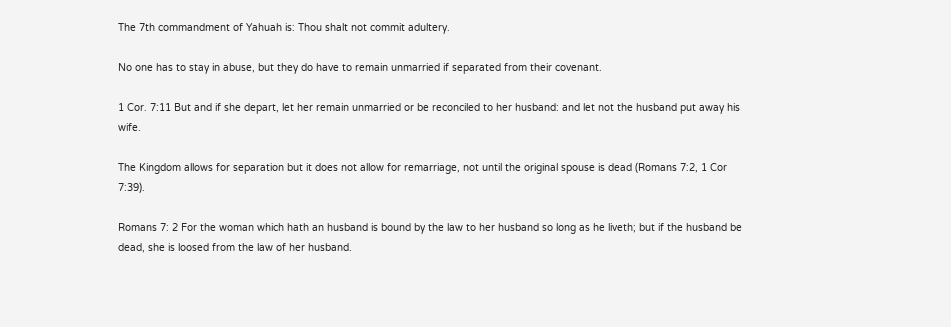The 7th commandment of Yahuah is: Thou shalt not commit adultery.

No one has to stay in abuse, but they do have to remain unmarried if separated from their covenant.

1 Cor. 7:11 But and if she depart, let her remain unmarried or be reconciled to her husband: and let not the husband put away his wife.

The Kingdom allows for separation but it does not allow for remarriage, not until the original spouse is dead (Romans 7:2, 1 Cor 7:39).

Romans 7: 2 For the woman which hath an husband is bound by the law to her husband so long as he liveth; but if the husband be dead, she is loosed from the law of her husband.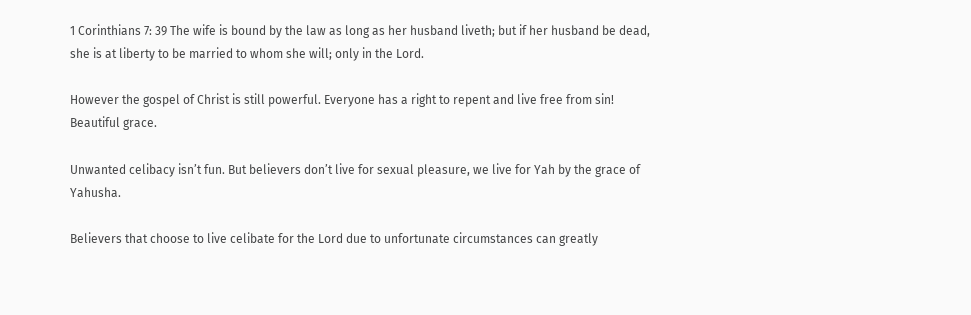1 Corinthians 7: 39 The wife is bound by the law as long as her husband liveth; but if her husband be dead, she is at liberty to be married to whom she will; only in the Lord.

However the gospel of Christ is still powerful. Everyone has a right to repent and live free from sin! Beautiful grace.

Unwanted celibacy isn’t fun. But believers don’t live for sexual pleasure, we live for Yah by the grace of Yahusha.

Believers that choose to live celibate for the Lord due to unfortunate circumstances can greatly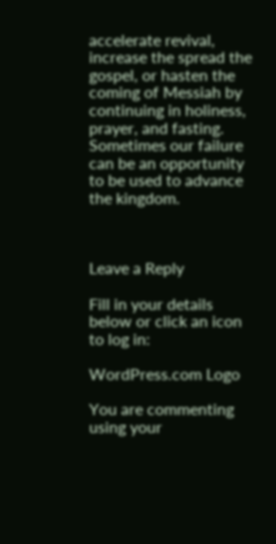accelerate revival, increase the spread the gospel, or hasten the coming of Messiah by continuing in holiness, prayer, and fasting. Sometimes our failure can be an opportunity to be used to advance the kingdom.



Leave a Reply

Fill in your details below or click an icon to log in:

WordPress.com Logo

You are commenting using your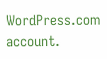WordPress.com account.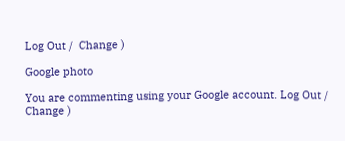Log Out /  Change )

Google photo

You are commenting using your Google account. Log Out /  Change )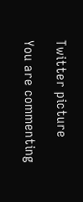Twitter picture

You are commenting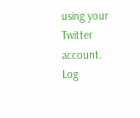using your Twitter account. Log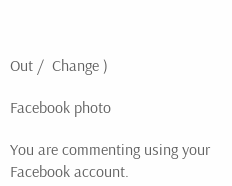Out /  Change )

Facebook photo

You are commenting using your Facebook account.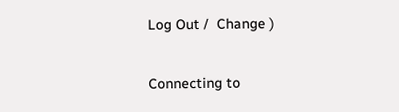Log Out /  Change )

Connecting to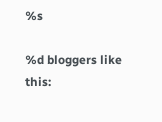%s

%d bloggers like this: